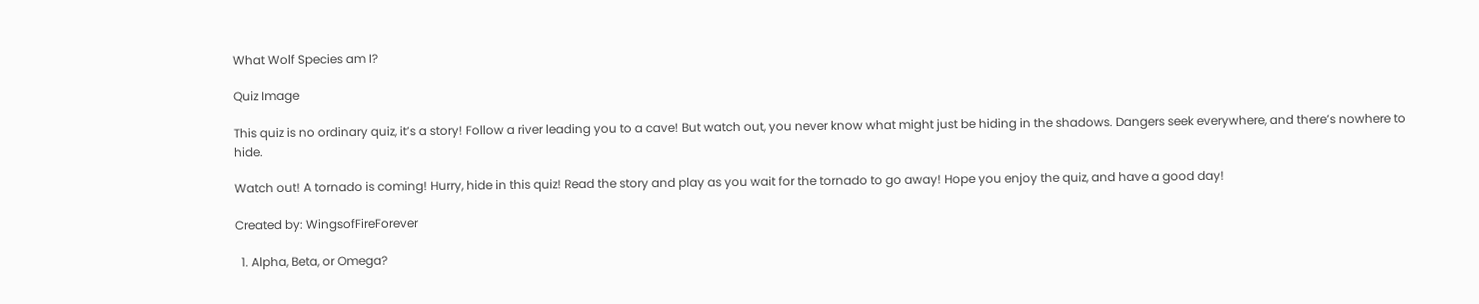What Wolf Species am I?

Quiz Image

This quiz is no ordinary quiz, it’s a story! Follow a river leading you to a cave! But watch out, you never know what might just be hiding in the shadows. Dangers seek everywhere, and there’s nowhere to hide.

Watch out! A tornado is coming! Hurry, hide in this quiz! Read the story and play as you wait for the tornado to go away! Hope you enjoy the quiz, and have a good day!

Created by: WingsofFireForever

  1. Alpha, Beta, or Omega?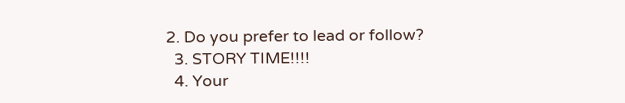2. Do you prefer to lead or follow?
  3. STORY TIME!!!!
  4. Your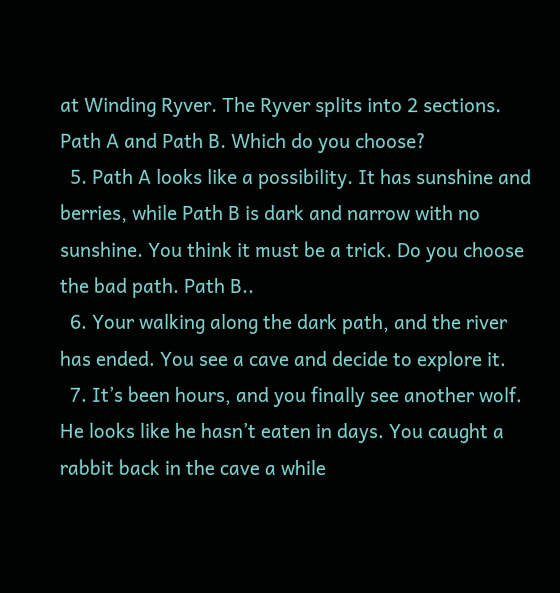at Winding Ryver. The Ryver splits into 2 sections. Path A and Path B. Which do you choose?
  5. Path A looks like a possibility. It has sunshine and berries, while Path B is dark and narrow with no sunshine. You think it must be a trick. Do you choose the bad path. Path B..
  6. Your walking along the dark path, and the river has ended. You see a cave and decide to explore it.
  7. It’s been hours, and you finally see another wolf. He looks like he hasn’t eaten in days. You caught a rabbit back in the cave a while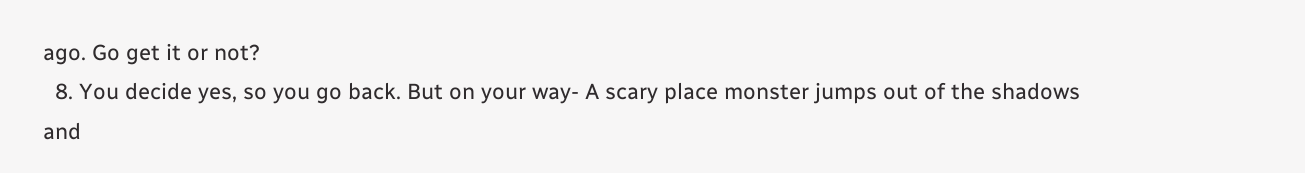ago. Go get it or not?
  8. You decide yes, so you go back. But on your way- A scary place monster jumps out of the shadows and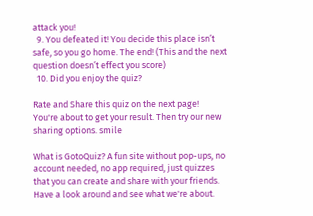attack you!
  9. You defeated it! You decide this place isn’t safe, so you go home. The end! (This and the next question doesn’t effect you score)
  10. Did you enjoy the quiz?

Rate and Share this quiz on the next page!
You're about to get your result. Then try our new sharing options. smile

What is GotoQuiz? A fun site without pop-ups, no account needed, no app required, just quizzes that you can create and share with your friends. Have a look around and see what we're about.